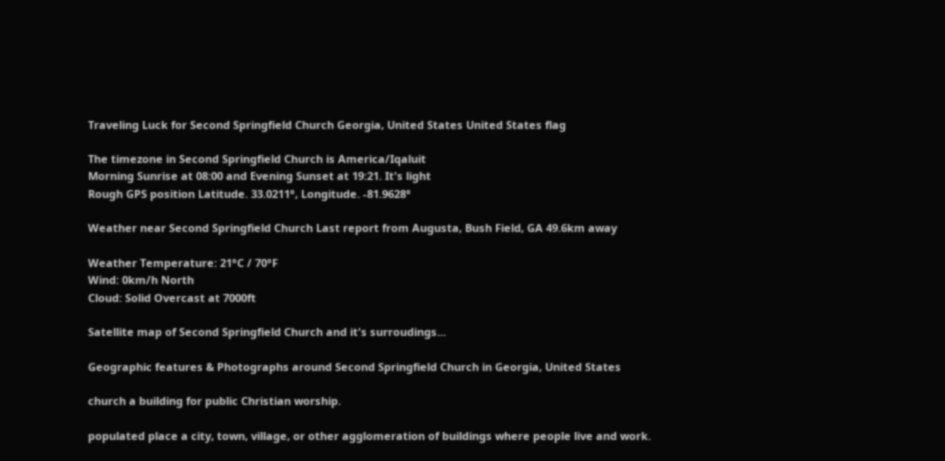Traveling Luck for Second Springfield Church Georgia, United States United States flag

The timezone in Second Springfield Church is America/Iqaluit
Morning Sunrise at 08:00 and Evening Sunset at 19:21. It's light
Rough GPS position Latitude. 33.0211°, Longitude. -81.9628°

Weather near Second Springfield Church Last report from Augusta, Bush Field, GA 49.6km away

Weather Temperature: 21°C / 70°F
Wind: 0km/h North
Cloud: Solid Overcast at 7000ft

Satellite map of Second Springfield Church and it's surroudings...

Geographic features & Photographs around Second Springfield Church in Georgia, United States

church a building for public Christian worship.

populated place a city, town, village, or other agglomeration of buildings where people live and work.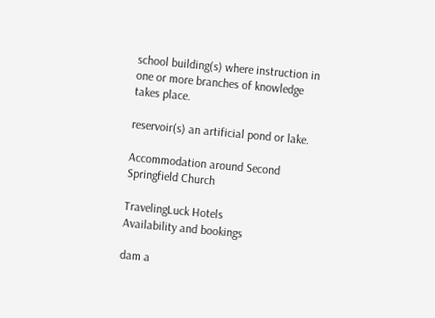school building(s) where instruction in one or more branches of knowledge takes place.

reservoir(s) an artificial pond or lake.

Accommodation around Second Springfield Church

TravelingLuck Hotels
Availability and bookings

dam a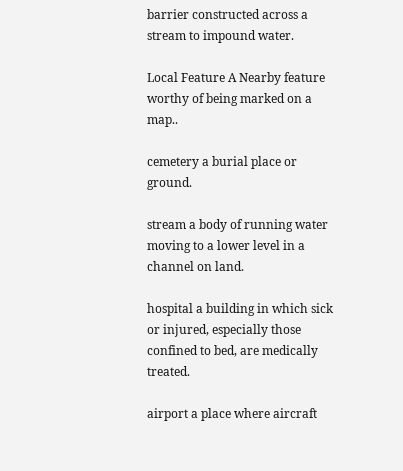barrier constructed across a stream to impound water.

Local Feature A Nearby feature worthy of being marked on a map..

cemetery a burial place or ground.

stream a body of running water moving to a lower level in a channel on land.

hospital a building in which sick or injured, especially those confined to bed, are medically treated.

airport a place where aircraft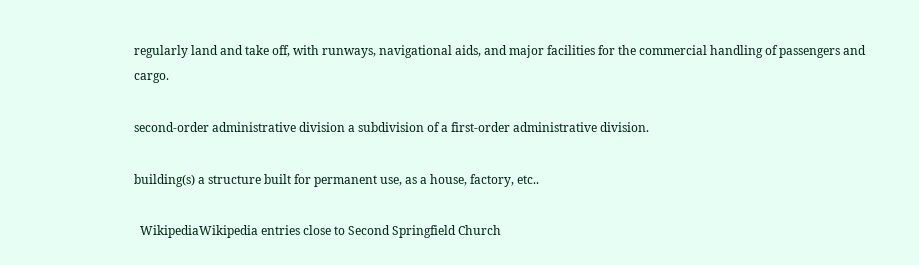regularly land and take off, with runways, navigational aids, and major facilities for the commercial handling of passengers and cargo.

second-order administrative division a subdivision of a first-order administrative division.

building(s) a structure built for permanent use, as a house, factory, etc..

  WikipediaWikipedia entries close to Second Springfield Church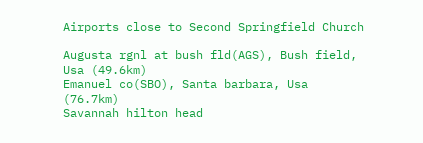Airports close to Second Springfield Church

Augusta rgnl at bush fld(AGS), Bush field, Usa (49.6km)
Emanuel co(SBO), Santa barbara, Usa (76.7km)
Savannah hilton head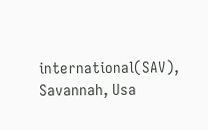international(SAV), Savannah, Usa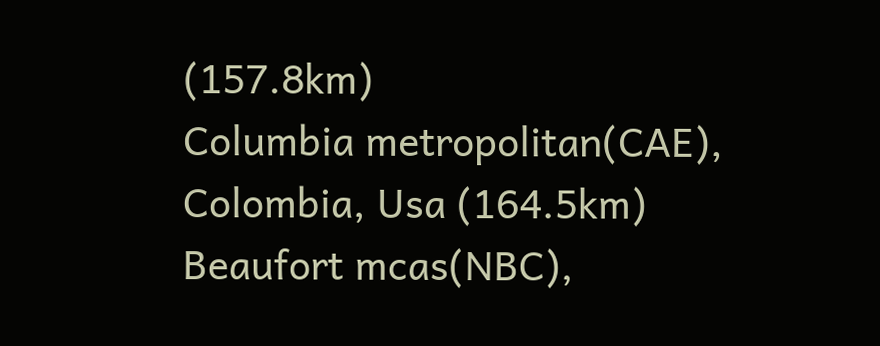(157.8km)
Columbia metropolitan(CAE), Colombia, Usa (164.5km)
Beaufort mcas(NBC),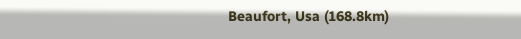Beaufort, Usa (168.8km)